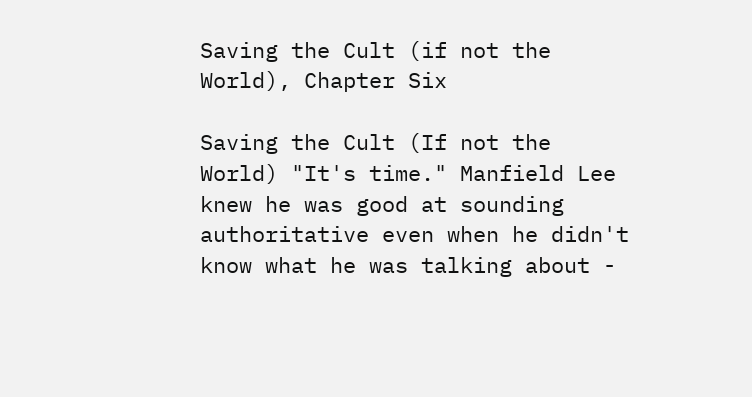Saving the Cult (if not the World), Chapter Six

Saving the Cult (If not the World) "It's time." Manfield Lee knew he was good at sounding authoritative even when he didn't know what he was talking about -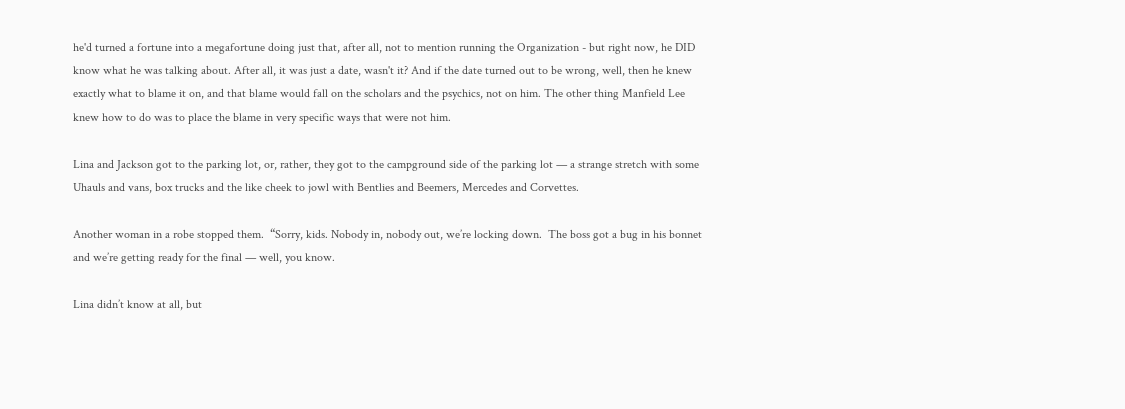he'd turned a fortune into a megafortune doing just that, after all, not to mention running the Organization - but right now, he DID know what he was talking about. After all, it was just a date, wasn't it? And if the date turned out to be wrong, well, then he knew exactly what to blame it on, and that blame would fall on the scholars and the psychics, not on him. The other thing Manfield Lee knew how to do was to place the blame in very specific ways that were not him.

Lina and Jackson got to the parking lot, or, rather, they got to the campground side of the parking lot — a strange stretch with some Uhauls and vans, box trucks and the like cheek to jowl with Bentlies and Beemers, Mercedes and Corvettes.

Another woman in a robe stopped them.  “Sorry, kids. Nobody in, nobody out, we’re locking down.  The boss got a bug in his bonnet and we’re getting ready for the final — well, you know.

Lina didn’t know at all, but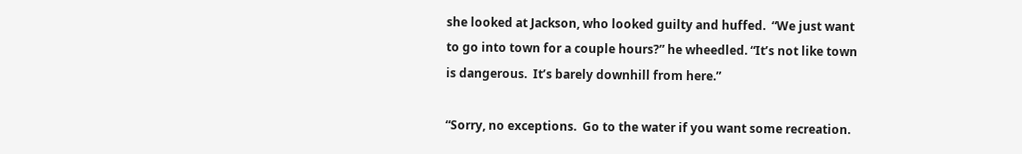she looked at Jackson, who looked guilty and huffed.  “We just want to go into town for a couple hours?” he wheedled. “It’s not like town is dangerous.  It’s barely downhill from here.”

“Sorry, no exceptions.  Go to the water if you want some recreation.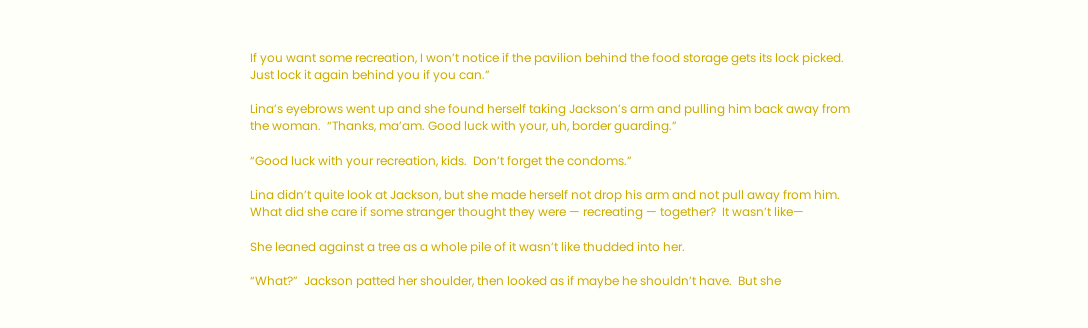If you want some recreation, I won’t notice if the pavilion behind the food storage gets its lock picked. Just lock it again behind you if you can.”

Lina’s eyebrows went up and she found herself taking Jackson’s arm and pulling him back away from the woman.  “Thanks, ma’am. Good luck with your, uh, border guarding.”

“Good luck with your recreation, kids.  Don’t forget the condoms.”

Lina didn’t quite look at Jackson, but she made herself not drop his arm and not pull away from him.  What did she care if some stranger thought they were — recreating — together?  It wasn’t like—

She leaned against a tree as a whole pile of it wasn’t like thudded into her.

“What?”  Jackson patted her shoulder, then looked as if maybe he shouldn’t have.  But she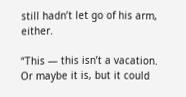still hadn’t let go of his arm, either.

“This — this isn’t a vacation.  Or maybe it is, but it could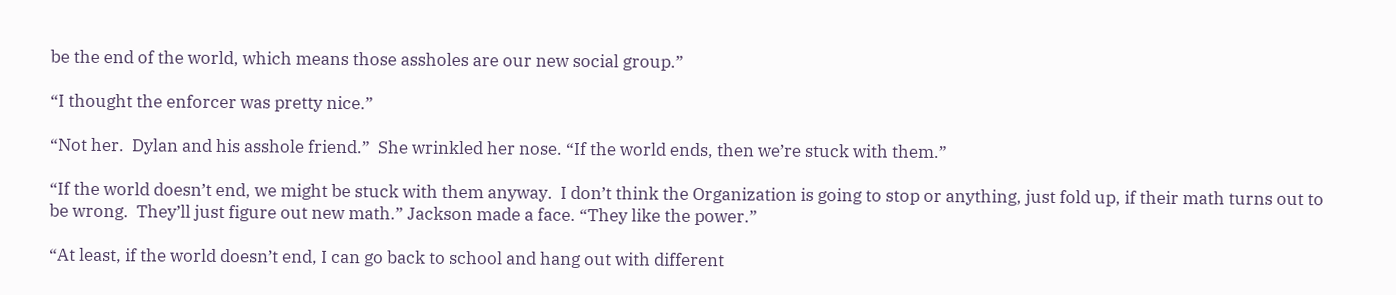be the end of the world, which means those assholes are our new social group.”

“I thought the enforcer was pretty nice.”

“Not her.  Dylan and his asshole friend.”  She wrinkled her nose. “If the world ends, then we’re stuck with them.”

“If the world doesn’t end, we might be stuck with them anyway.  I don’t think the Organization is going to stop or anything, just fold up, if their math turns out to be wrong.  They’ll just figure out new math.” Jackson made a face. “They like the power.”

“At least, if the world doesn’t end, I can go back to school and hang out with different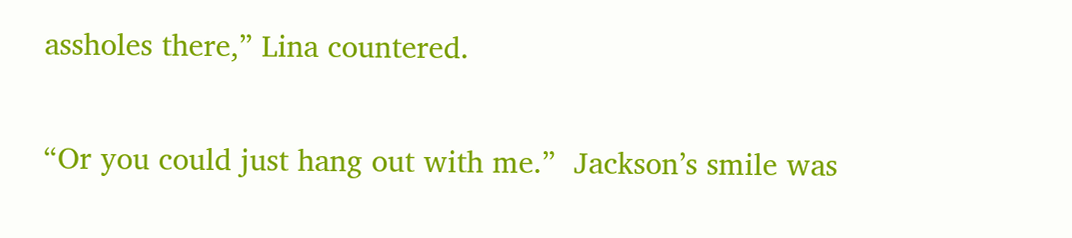assholes there,” Lina countered.

“Or you could just hang out with me.”  Jackson’s smile was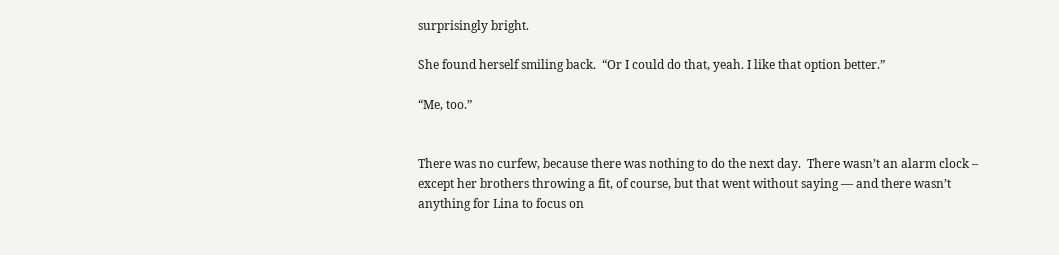surprisingly bright.

She found herself smiling back.  “Or I could do that, yeah. I like that option better.”

“Me, too.”


There was no curfew, because there was nothing to do the next day.  There wasn’t an alarm clock – except her brothers throwing a fit, of course, but that went without saying — and there wasn’t anything for Lina to focus on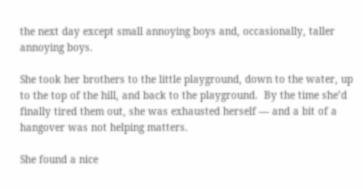the next day except small annoying boys and, occasionally, taller annoying boys.

She took her brothers to the little playground, down to the water, up to the top of the hill, and back to the playground.  By the time she’d finally tired them out, she was exhausted herself — and a bit of a hangover was not helping matters.

She found a nice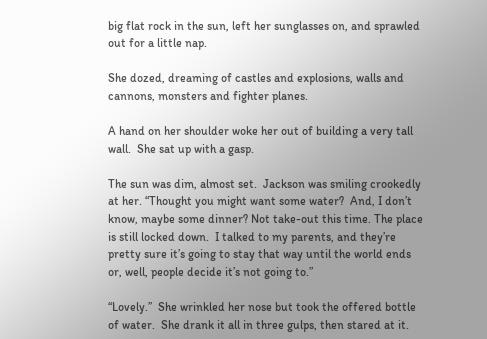big flat rock in the sun, left her sunglasses on, and sprawled out for a little nap.

She dozed, dreaming of castles and explosions, walls and cannons, monsters and fighter planes.

A hand on her shoulder woke her out of building a very tall wall.  She sat up with a gasp.

The sun was dim, almost set.  Jackson was smiling crookedly at her. “Thought you might want some water?  And, I don’t know, maybe some dinner? Not take-out this time. The place is still locked down.  I talked to my parents, and they’re pretty sure it’s going to stay that way until the world ends or, well, people decide it’s not going to.”

“Lovely.”  She wrinkled her nose but took the offered bottle of water.  She drank it all in three gulps, then stared at it.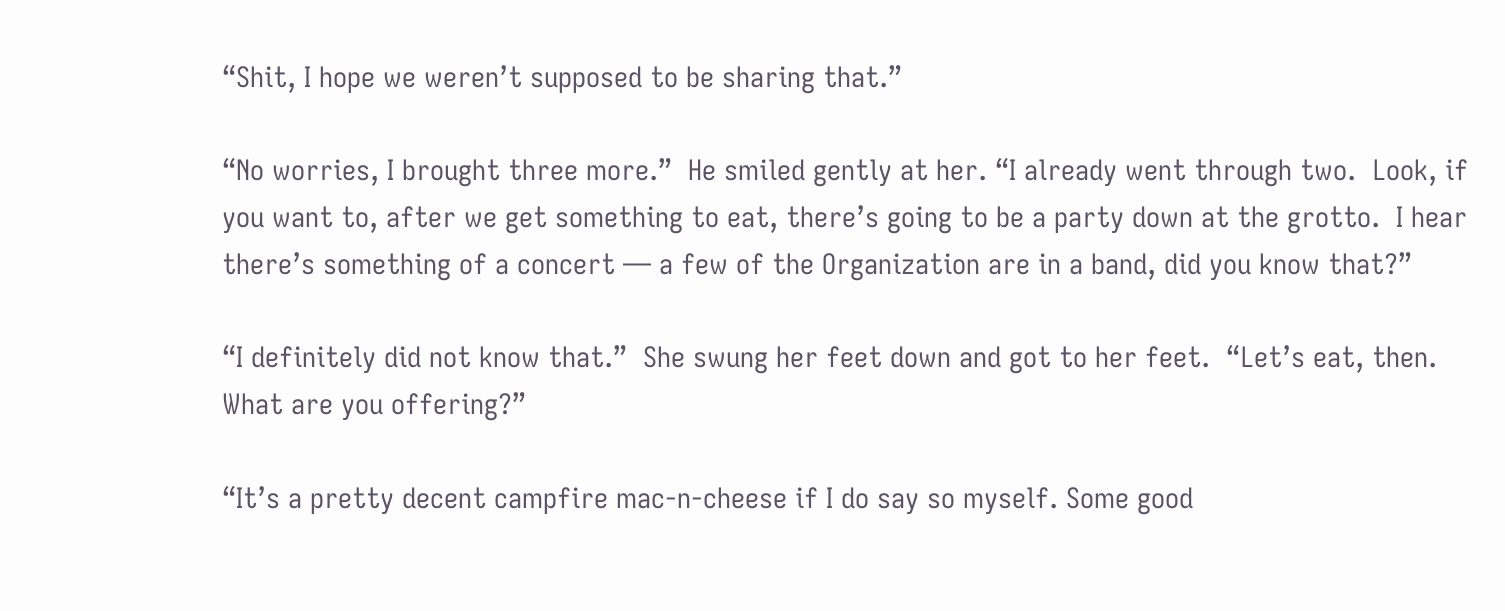“Shit, I hope we weren’t supposed to be sharing that.”

“No worries, I brought three more.”  He smiled gently at her. “I already went through two.  Look, if you want to, after we get something to eat, there’s going to be a party down at the grotto.  I hear there’s something of a concert — a few of the Organization are in a band, did you know that?”

“I definitely did not know that.”  She swung her feet down and got to her feet.  “Let’s eat, then. What are you offering?”

“It’s a pretty decent campfire mac-n-cheese if I do say so myself. Some good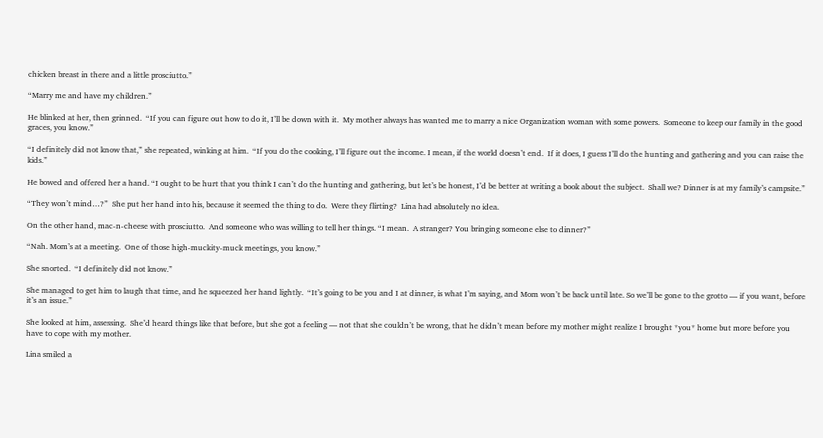chicken breast in there and a little prosciutto.”

“Marry me and have my children.”

He blinked at her, then grinned.  “If you can figure out how to do it, I’ll be down with it.  My mother always has wanted me to marry a nice Organization woman with some powers.  Someone to keep our family in the good graces, you know.”

“I definitely did not know that,” she repeated, winking at him.  “If you do the cooking, I’ll figure out the income. I mean, if the world doesn’t end.  If it does, I guess I’ll do the hunting and gathering and you can raise the kids.”

He bowed and offered her a hand. “I ought to be hurt that you think I can’t do the hunting and gathering, but let’s be honest, I’d be better at writing a book about the subject.  Shall we? Dinner is at my family’s campsite.”

“They won’t mind…?”  She put her hand into his, because it seemed the thing to do.  Were they flirting?  Lina had absolutely no idea.

On the other hand, mac-n-cheese with prosciutto.  And someone who was willing to tell her things. “I mean.  A stranger? You bringing someone else to dinner?”

“Nah. Mom’s at a meeting.  One of those high-muckity-muck meetings, you know.”

She snorted.  “I definitely did not know.”

She managed to get him to laugh that time, and he squeezed her hand lightly.  “It’s going to be you and I at dinner, is what I’m saying, and Mom won’t be back until late. So we’ll be gone to the grotto — if you want, before it’s an issue.”

She looked at him, assessing.  She’d heard things like that before, but she got a feeling — not that she couldn’t be wrong, that he didn’t mean before my mother might realize I brought *you* home but more before you have to cope with my mother.

Lina smiled a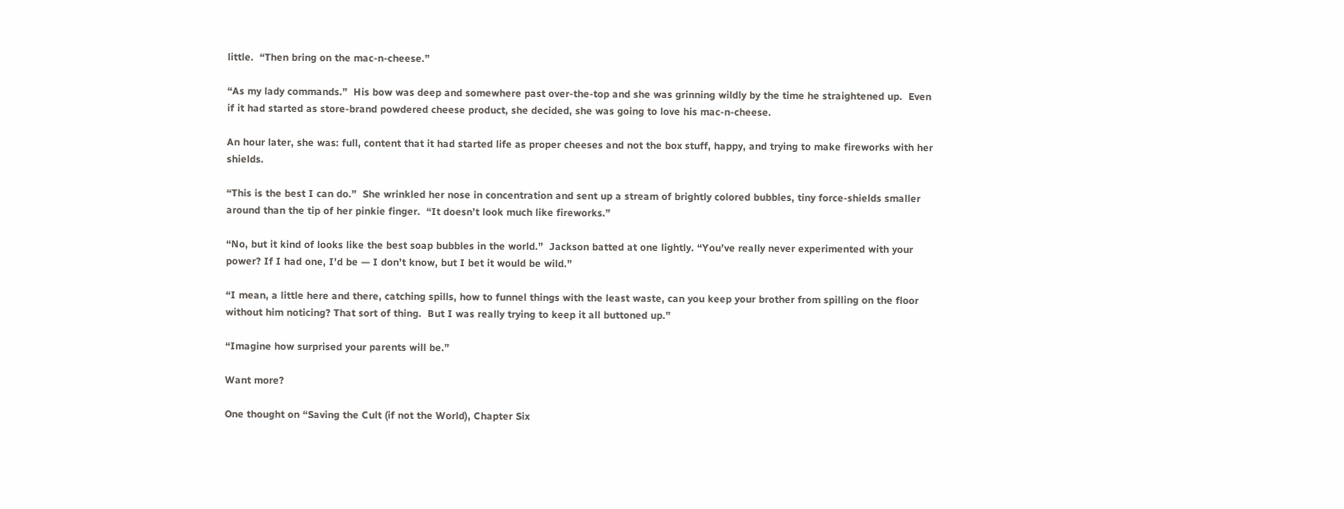little.  “Then bring on the mac-n-cheese.”

“As my lady commands.”  His bow was deep and somewhere past over-the-top and she was grinning wildly by the time he straightened up.  Even if it had started as store-brand powdered cheese product, she decided, she was going to love his mac-n-cheese.

An hour later, she was: full, content that it had started life as proper cheeses and not the box stuff, happy, and trying to make fireworks with her shields.

“This is the best I can do.”  She wrinkled her nose in concentration and sent up a stream of brightly colored bubbles, tiny force-shields smaller around than the tip of her pinkie finger.  “It doesn’t look much like fireworks.”

“No, but it kind of looks like the best soap bubbles in the world.”  Jackson batted at one lightly. “You’ve really never experimented with your power? If I had one, I’d be — I don’t know, but I bet it would be wild.”

“I mean, a little here and there, catching spills, how to funnel things with the least waste, can you keep your brother from spilling on the floor without him noticing? That sort of thing.  But I was really trying to keep it all buttoned up.”

“Imagine how surprised your parents will be.”

Want more?

One thought on “Saving the Cult (if not the World), Chapter Six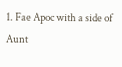1. Fae Apoc with a side of Aunt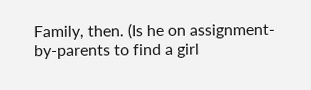Family, then. (Is he on assignment-by-parents to find a girl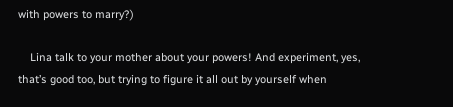with powers to marry?)

    Lina talk to your mother about your powers! And experiment, yes, that’s good too, but trying to figure it all out by yourself when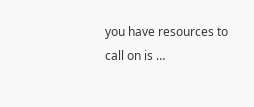you have resources to call on is …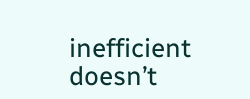inefficient doesn’t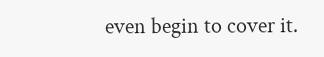even begin to cover it.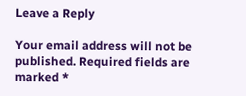Leave a Reply

Your email address will not be published. Required fields are marked *